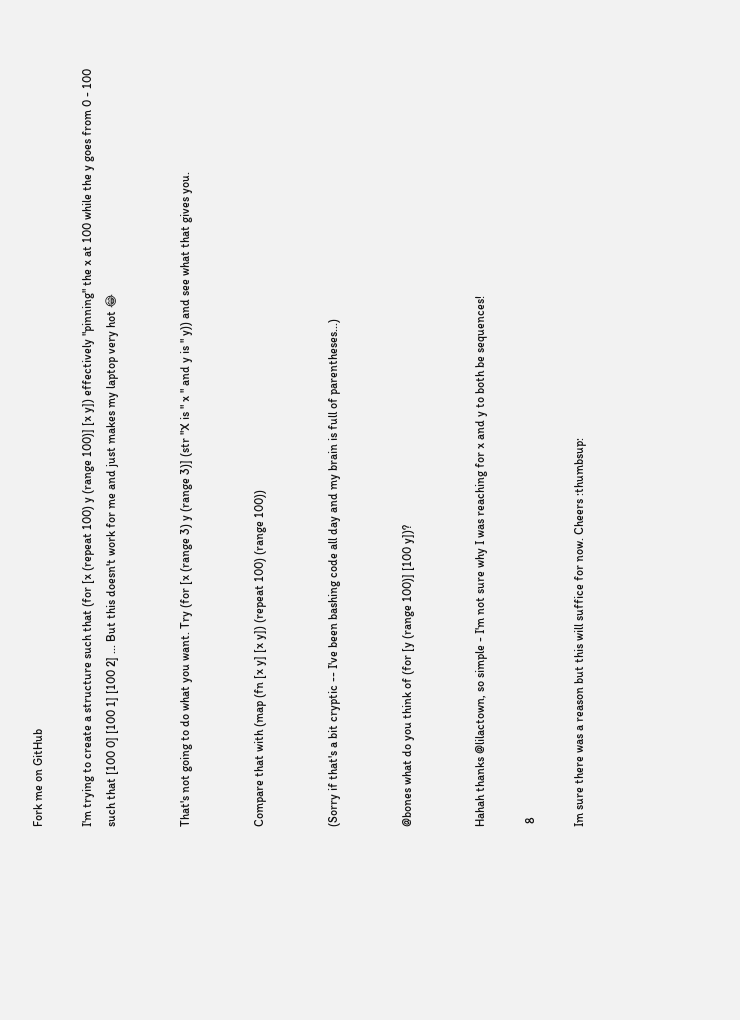Fork me on GitHub

I'm trying to create a structure such that (for [x (repeat 100) y (range 100)] [x y]) effectively "pinning" the x at 100 while the y goes from 0 - 100 such that [100 0] [100 1] [100 2] ... But this doesn't work for me and just makes my laptop very hot 😂


That's not going to do what you want. Try (for [x (range 3) y (range 3)] (str "X is " x " and y is " y)) and see what that gives you.


Compare that with (map (fn [x y] [x y]) (repeat 100) (range 100))


(Sorry if that's a bit cryptic -- I've been bashing code all day and my brain is full of parentheses...)


@bones what do you think of (for [y (range 100)] [100 y])?


Hahah thanks @lilactown, so simple - I'm not sure why I was reaching for x and y to both be sequences!

 8

Im sure there was a reason but this will suffice for now. Cheers :thumbsup: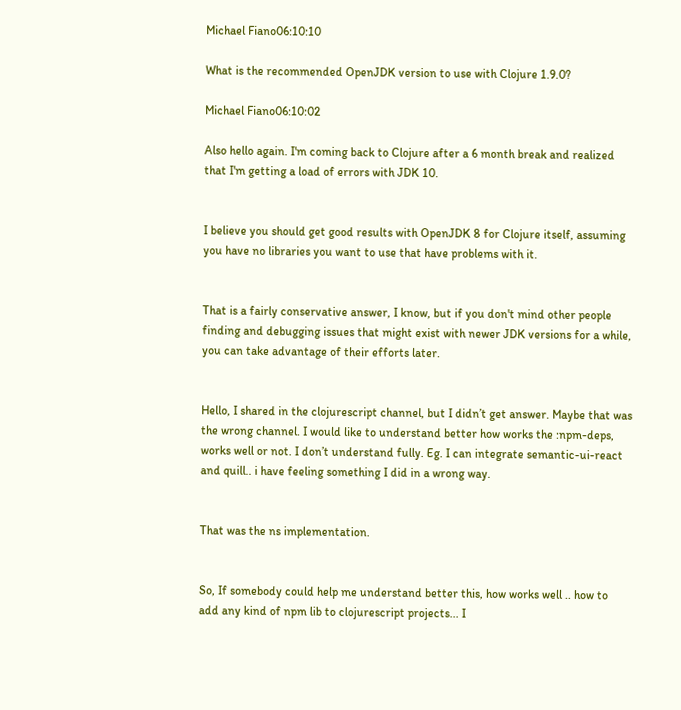Michael Fiano06:10:10

What is the recommended OpenJDK version to use with Clojure 1.9.0?

Michael Fiano06:10:02

Also hello again. I'm coming back to Clojure after a 6 month break and realized that I'm getting a load of errors with JDK 10.


I believe you should get good results with OpenJDK 8 for Clojure itself, assuming you have no libraries you want to use that have problems with it.


That is a fairly conservative answer, I know, but if you don't mind other people finding and debugging issues that might exist with newer JDK versions for a while, you can take advantage of their efforts later.


Hello, I shared in the clojurescript channel, but I didn’t get answer. Maybe that was the wrong channel. I would like to understand better how works the :npm-deps, works well or not. I don’t understand fully. Eg. I can integrate semantic-ui-react and quill.. i have feeling something I did in a wrong way.


That was the ns implementation.


So, If somebody could help me understand better this, how works well .. how to add any kind of npm lib to clojurescript projects... I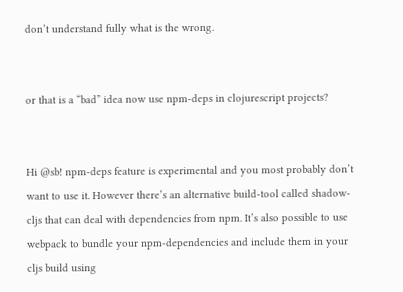don’t understand fully what is the wrong.


or that is a “bad” idea now use npm-deps in clojurescript projects?


Hi @sb! npm-deps feature is experimental and you most probably don’t want to use it. However there’s an alternative build-tool called shadow-cljs that can deal with dependencies from npm. It’s also possible to use webpack to bundle your npm-dependencies and include them in your cljs build using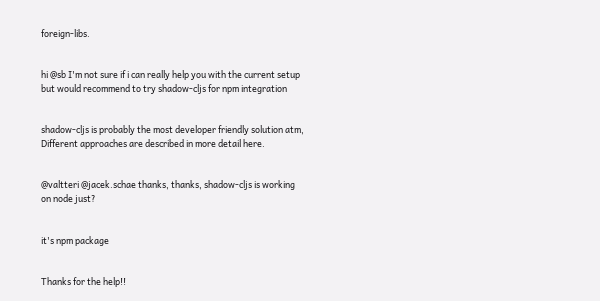foreign-libs.


hi @sb I'm not sure if i can really help you with the current setup but would recommend to try shadow-cljs for npm integration


shadow-cljs is probably the most developer friendly solution atm, Different approaches are described in more detail here.


@valtteri @jacek.schae thanks, thanks, shadow-cljs is working on node just?


it's npm package


Thanks for the help!!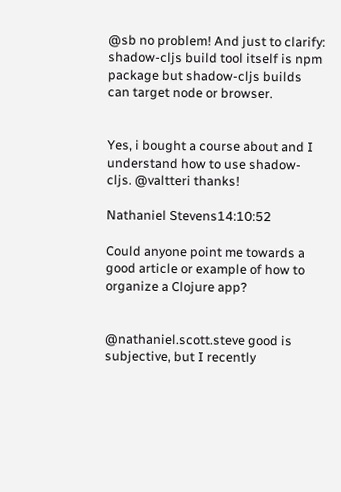@sb no problem! And just to clarify: shadow-cljs build tool itself is npm package but shadow-cljs builds can target node or browser.


Yes, i bought a course about and I understand how to use shadow-cljs. @valtteri thanks!

Nathaniel Stevens14:10:52

Could anyone point me towards a good article or example of how to organize a Clojure app?


@nathaniel.scott.steve good is subjective, but I recently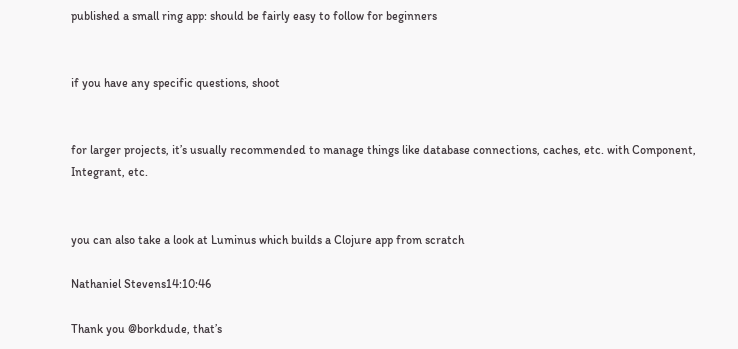published a small ring app: should be fairly easy to follow for beginners


if you have any specific questions, shoot


for larger projects, it’s usually recommended to manage things like database connections, caches, etc. with Component, Integrant, etc.


you can also take a look at Luminus which builds a Clojure app from scratch

Nathaniel Stevens14:10:46

Thank you @borkdude, that’s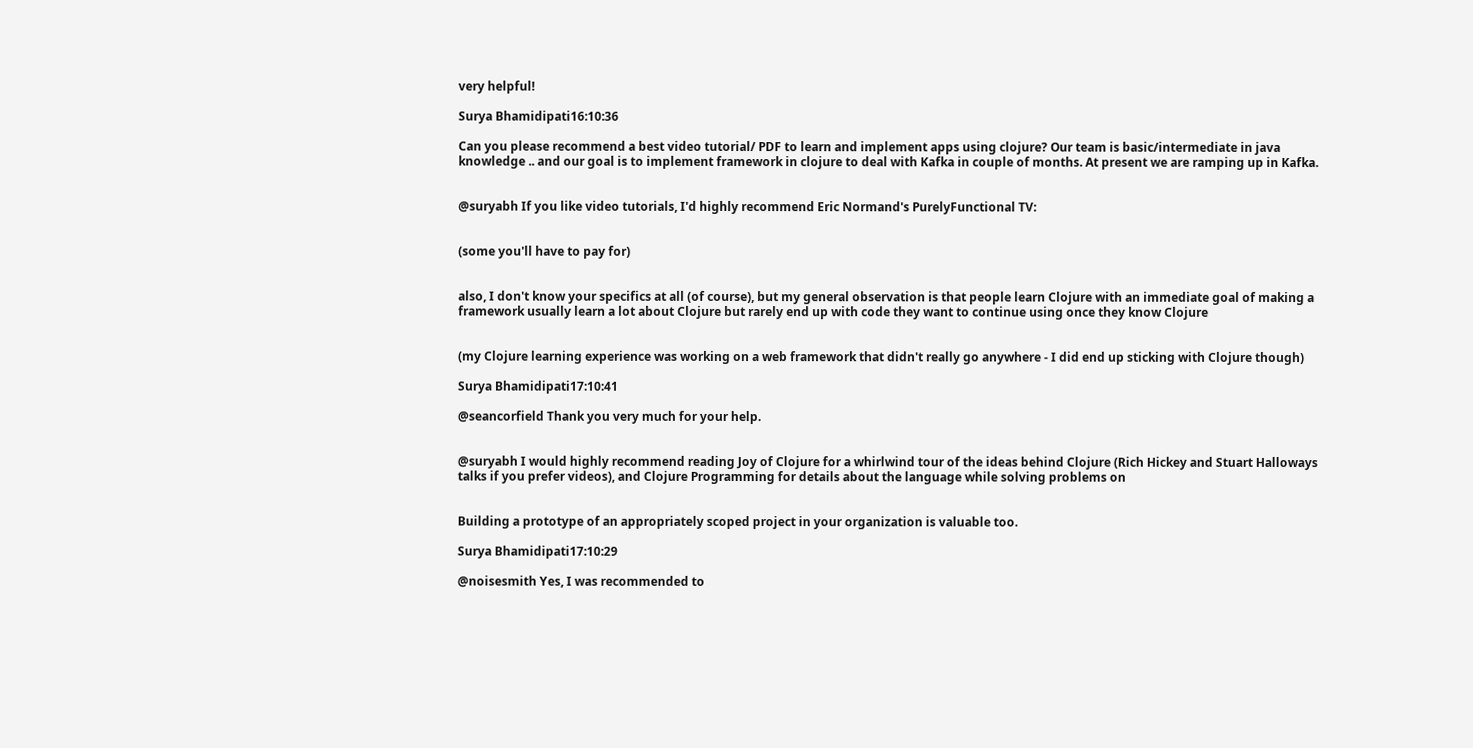very helpful!

Surya Bhamidipati16:10:36

Can you please recommend a best video tutorial/ PDF to learn and implement apps using clojure? Our team is basic/intermediate in java knowledge .. and our goal is to implement framework in clojure to deal with Kafka in couple of months. At present we are ramping up in Kafka.


@suryabh If you like video tutorials, I'd highly recommend Eric Normand's PurelyFunctional TV:


(some you'll have to pay for)


also, I don't know your specifics at all (of course), but my general observation is that people learn Clojure with an immediate goal of making a framework usually learn a lot about Clojure but rarely end up with code they want to continue using once they know Clojure


(my Clojure learning experience was working on a web framework that didn't really go anywhere - I did end up sticking with Clojure though)

Surya Bhamidipati17:10:41

@seancorfield Thank you very much for your help.


@suryabh I would highly recommend reading Joy of Clojure for a whirlwind tour of the ideas behind Clojure (Rich Hickey and Stuart Halloways talks if you prefer videos), and Clojure Programming for details about the language while solving problems on


Building a prototype of an appropriately scoped project in your organization is valuable too.

Surya Bhamidipati17:10:29

@noisesmith Yes, I was recommended to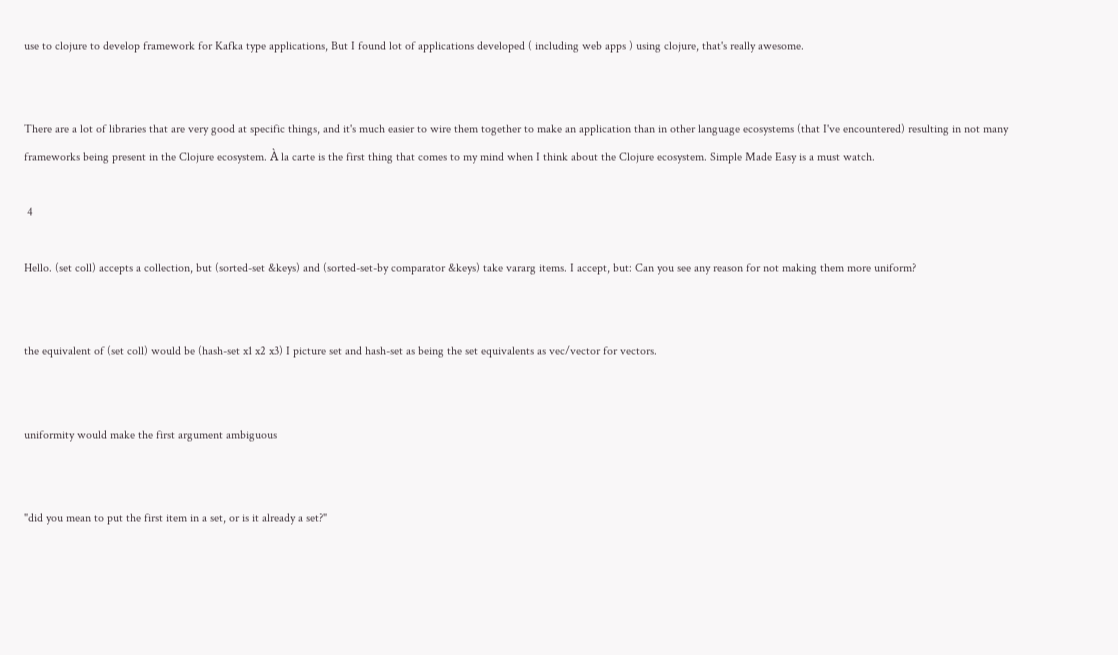use to clojure to develop framework for Kafka type applications, But I found lot of applications developed ( including web apps ) using clojure, that's really awesome.


There are a lot of libraries that are very good at specific things, and it's much easier to wire them together to make an application than in other language ecosystems (that I've encountered) resulting in not many frameworks being present in the Clojure ecosystem. À la carte is the first thing that comes to my mind when I think about the Clojure ecosystem. Simple Made Easy is a must watch.

 4

Hello. (set coll) accepts a collection, but (sorted-set &keys) and (sorted-set-by comparator &keys) take vararg items. I accept, but: Can you see any reason for not making them more uniform?


the equivalent of (set coll) would be (hash-set x1 x2 x3) I picture set and hash-set as being the set equivalents as vec/vector for vectors.


uniformity would make the first argument ambiguous


"did you mean to put the first item in a set, or is it already a set?"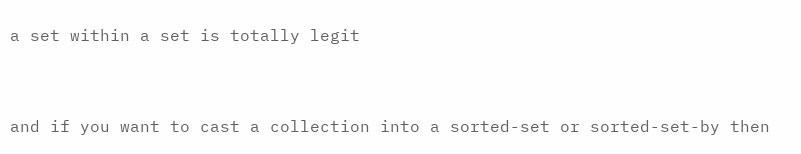a set within a set is totally legit


and if you want to cast a collection into a sorted-set or sorted-set-by then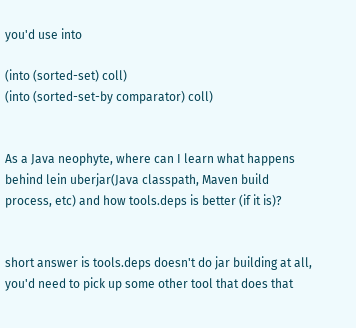you'd use into

(into (sorted-set) coll)
(into (sorted-set-by comparator) coll)


As a Java neophyte, where can I learn what happens behind lein uberjar(Java classpath, Maven build process, etc) and how tools.deps is better (if it is)?


short answer is tools.deps doesn't do jar building at all, you'd need to pick up some other tool that does that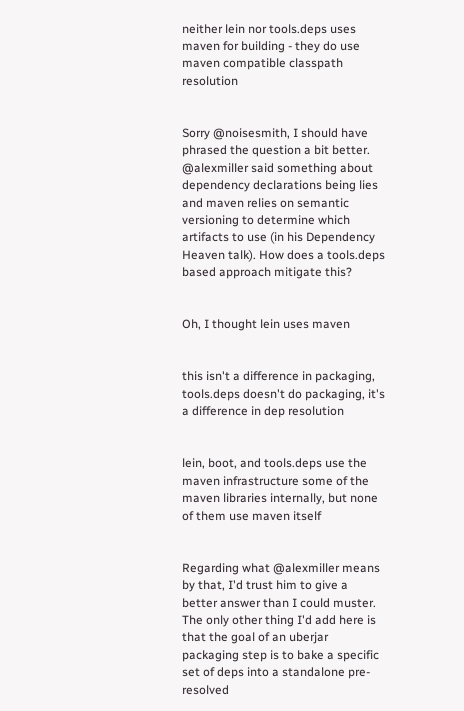neither lein nor tools.deps uses maven for building - they do use maven compatible classpath resolution


Sorry @noisesmith, I should have phrased the question a bit better. @alexmiller said something about dependency declarations being lies and maven relies on semantic versioning to determine which artifacts to use (in his Dependency Heaven talk). How does a tools.deps based approach mitigate this?


Oh, I thought lein uses maven


this isn't a difference in packaging, tools.deps doesn't do packaging, it's a difference in dep resolution


lein, boot, and tools.deps use the maven infrastructure some of the maven libraries internally, but none of them use maven itself


Regarding what @alexmiller means by that, I'd trust him to give a better answer than I could muster. The only other thing I'd add here is that the goal of an uberjar packaging step is to bake a specific set of deps into a standalone pre-resolved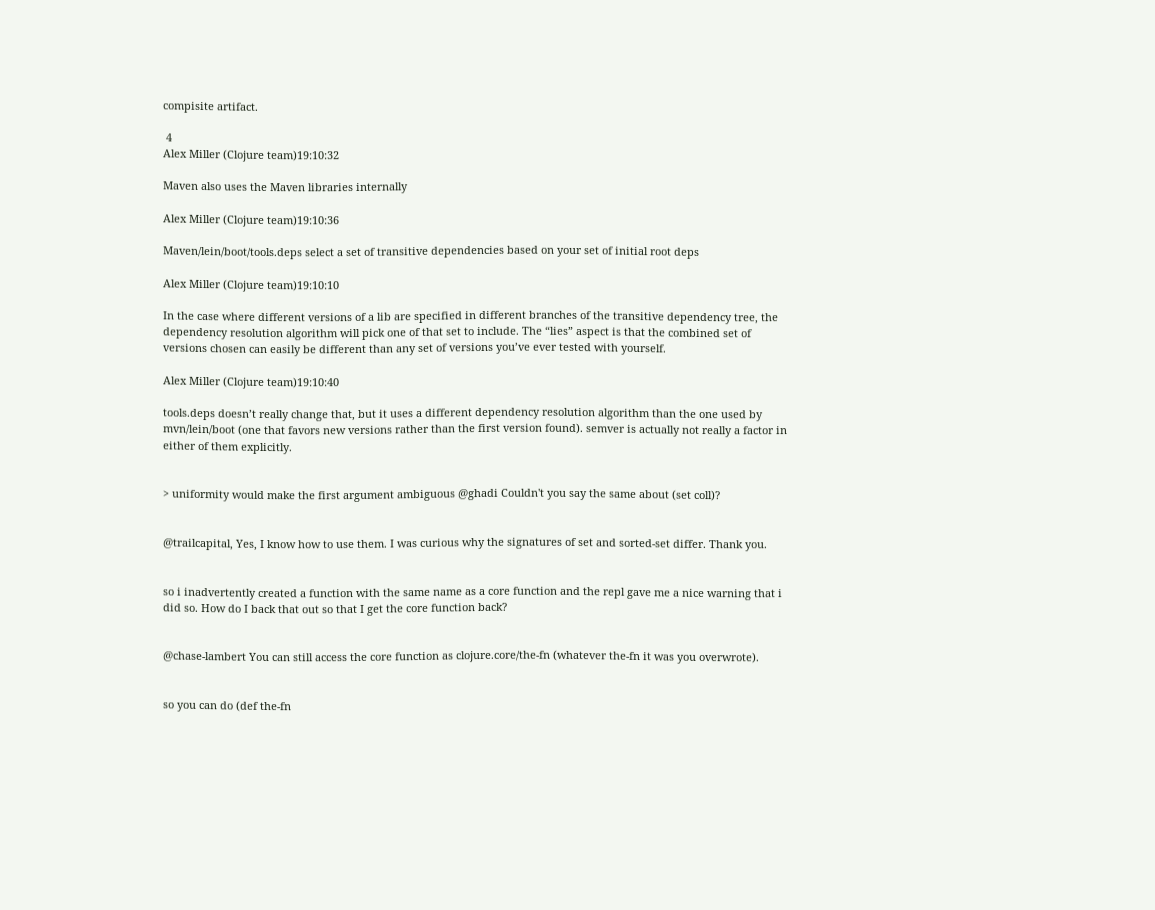compisite artifact.

 4
Alex Miller (Clojure team)19:10:32

Maven also uses the Maven libraries internally

Alex Miller (Clojure team)19:10:36

Maven/lein/boot/tools.deps select a set of transitive dependencies based on your set of initial root deps

Alex Miller (Clojure team)19:10:10

In the case where different versions of a lib are specified in different branches of the transitive dependency tree, the dependency resolution algorithm will pick one of that set to include. The “lies” aspect is that the combined set of versions chosen can easily be different than any set of versions you’ve ever tested with yourself.

Alex Miller (Clojure team)19:10:40

tools.deps doesn’t really change that, but it uses a different dependency resolution algorithm than the one used by mvn/lein/boot (one that favors new versions rather than the first version found). semver is actually not really a factor in either of them explicitly.


> uniformity would make the first argument ambiguous @ghadi Couldn't you say the same about (set coll)?


@trailcapital, Yes, I know how to use them. I was curious why the signatures of set and sorted-set differ. Thank you.


so i inadvertently created a function with the same name as a core function and the repl gave me a nice warning that i did so. How do I back that out so that I get the core function back?


@chase-lambert You can still access the core function as clojure.core/the-fn (whatever the-fn it was you overwrote).


so you can do (def the-fn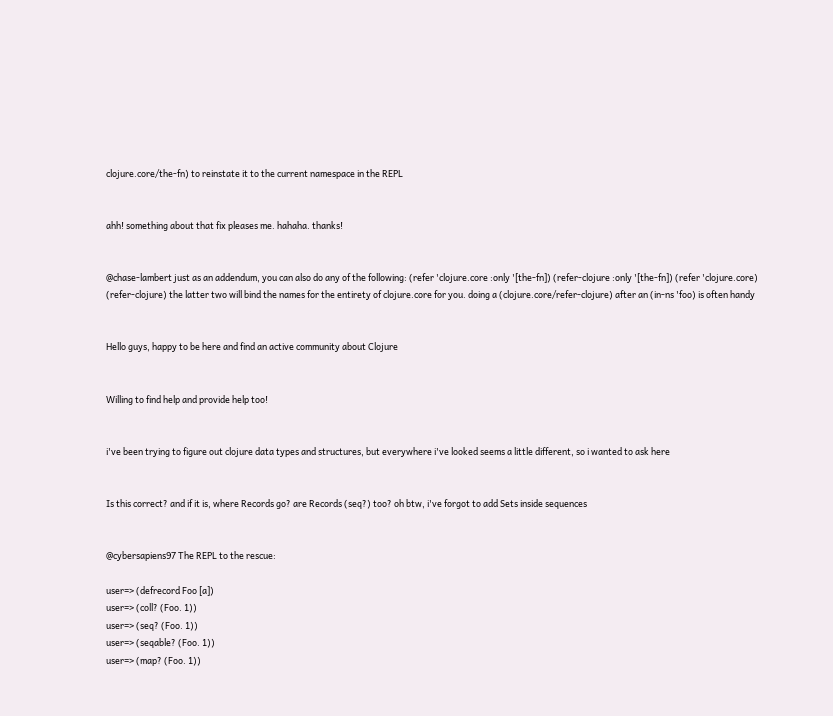clojure.core/the-fn) to reinstate it to the current namespace in the REPL


ahh! something about that fix pleases me. hahaha. thanks!


@chase-lambert just as an addendum, you can also do any of the following: (refer 'clojure.core :only '[the-fn]) (refer-clojure :only '[the-fn]) (refer 'clojure.core) (refer-clojure) the latter two will bind the names for the entirety of clojure.core for you. doing a (clojure.core/refer-clojure) after an (in-ns 'foo) is often handy


Hello guys, happy to be here and find an active community about Clojure


Willing to find help and provide help too!


i've been trying to figure out clojure data types and structures, but everywhere i've looked seems a little different, so i wanted to ask here


Is this correct? and if it is, where Records go? are Records (seq?) too? oh btw, i've forgot to add Sets inside sequences


@cybersapiens97 The REPL to the rescue:

user=> (defrecord Foo [a])
user=> (coll? (Foo. 1))
user=> (seq? (Foo. 1))
user=> (seqable? (Foo. 1))
user=> (map? (Foo. 1))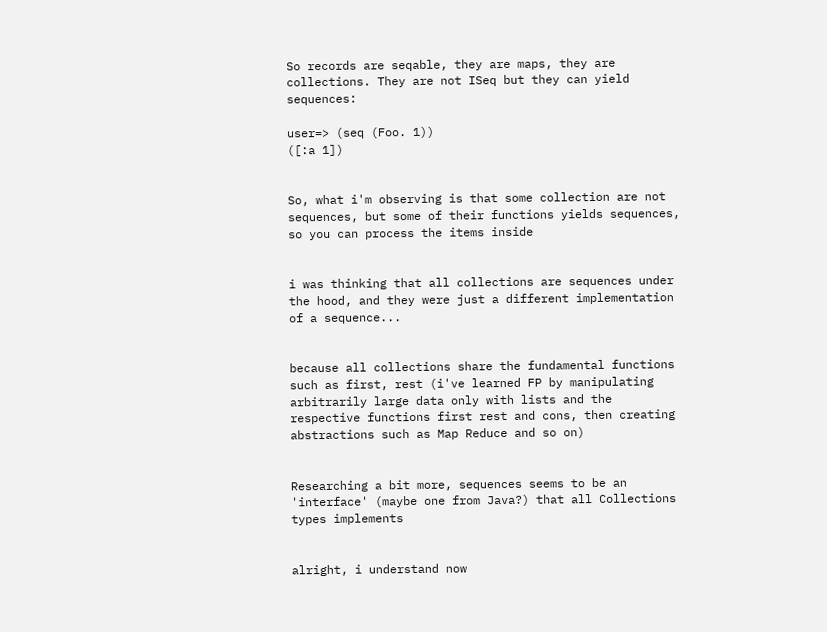So records are seqable, they are maps, they are collections. They are not ISeq but they can yield sequences:

user=> (seq (Foo. 1))
([:a 1])


So, what i'm observing is that some collection are not sequences, but some of their functions yields sequences, so you can process the items inside


i was thinking that all collections are sequences under the hood, and they were just a different implementation of a sequence...


because all collections share the fundamental functions such as first, rest (i've learned FP by manipulating arbitrarily large data only with lists and the respective functions first rest and cons, then creating abstractions such as Map Reduce and so on)


Researching a bit more, sequences seems to be an 'interface' (maybe one from Java?) that all Collections types implements


alright, i understand now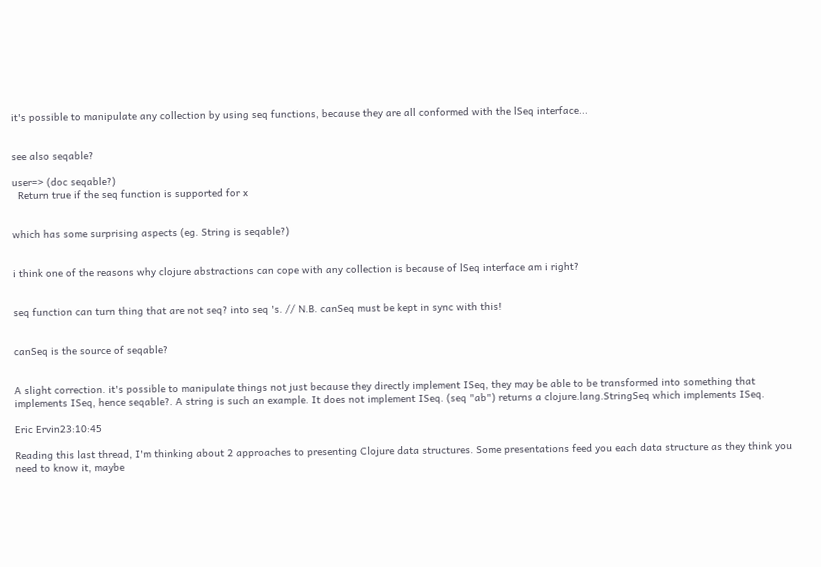it's possible to manipulate any collection by using seq functions, because they are all conformed with the lSeq interface...


see also seqable?

user=> (doc seqable?)
  Return true if the seq function is supported for x


which has some surprising aspects (eg. String is seqable?)


i think one of the reasons why clojure abstractions can cope with any collection is because of lSeq interface am i right?


seq function can turn thing that are not seq? into seq 's. // N.B. canSeq must be kept in sync with this!


canSeq is the source of seqable?


A slight correction. it's possible to manipulate things not just because they directly implement ISeq, they may be able to be transformed into something that implements ISeq, hence seqable?. A string is such an example. It does not implement ISeq. (seq "ab") returns a clojure.lang.StringSeq which implements ISeq.

Eric Ervin23:10:45

Reading this last thread, I'm thinking about 2 approaches to presenting Clojure data structures. Some presentations feed you each data structure as they think you need to know it, maybe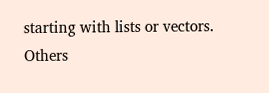starting with lists or vectors. Others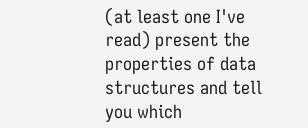(at least one I've read) present the properties of data structures and tell you which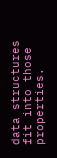data structures fit into those properties.